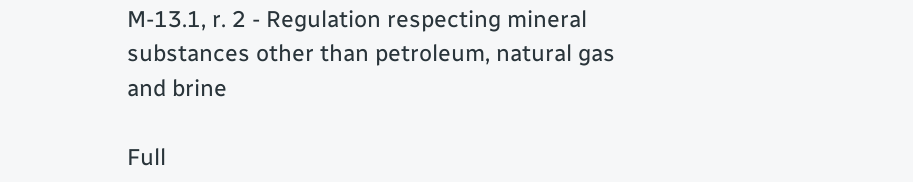M-13.1, r. 2 - Regulation respecting mineral substances other than petroleum, natural gas and brine

Full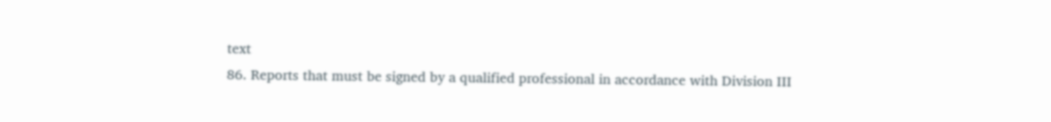text
86. Reports that must be signed by a qualified professional in accordance with Division III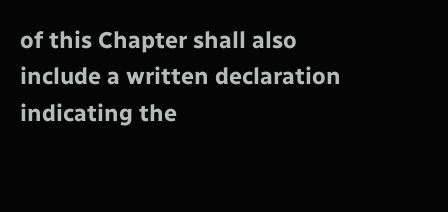of this Chapter shall also include a written declaration indicating the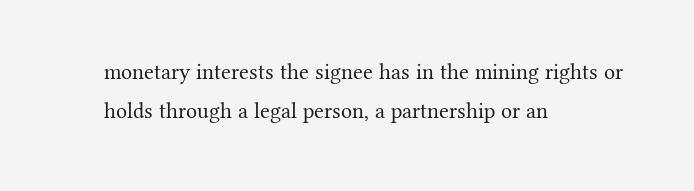monetary interests the signee has in the mining rights or holds through a legal person, a partnership or an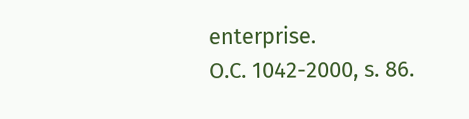enterprise.
O.C. 1042-2000, s. 86.